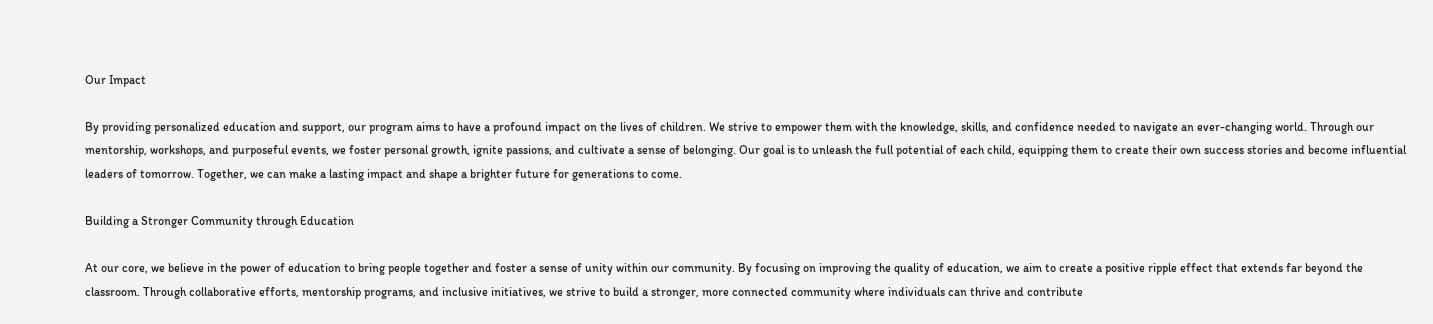Our Impact

By providing personalized education and support, our program aims to have a profound impact on the lives of children. We strive to empower them with the knowledge, skills, and confidence needed to navigate an ever-changing world. Through our mentorship, workshops, and purposeful events, we foster personal growth, ignite passions, and cultivate a sense of belonging. Our goal is to unleash the full potential of each child, equipping them to create their own success stories and become influential leaders of tomorrow. Together, we can make a lasting impact and shape a brighter future for generations to come.

Building a Stronger Community through Education

At our core, we believe in the power of education to bring people together and foster a sense of unity within our community. By focusing on improving the quality of education, we aim to create a positive ripple effect that extends far beyond the classroom. Through collaborative efforts, mentorship programs, and inclusive initiatives, we strive to build a stronger, more connected community where individuals can thrive and contribute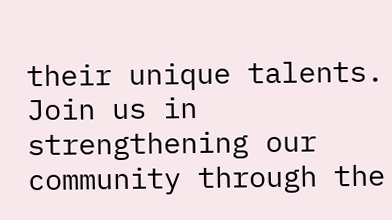their unique talents. Join us in strengthening our community through the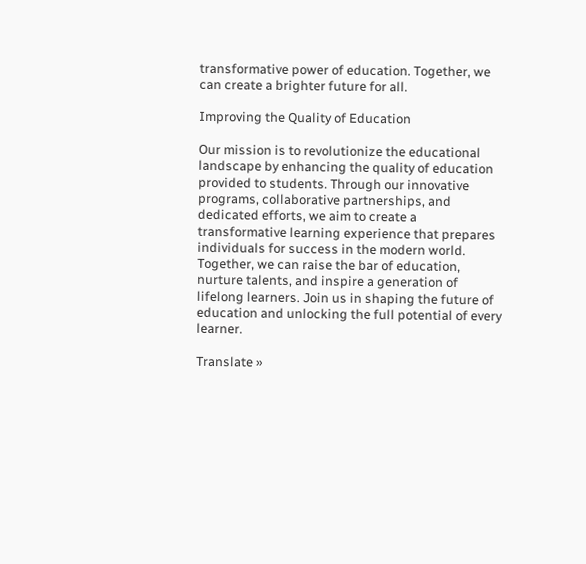transformative power of education. Together, we can create a brighter future for all.

Improving the Quality of Education

Our mission is to revolutionize the educational landscape by enhancing the quality of education provided to students. Through our innovative programs, collaborative partnerships, and dedicated efforts, we aim to create a transformative learning experience that prepares individuals for success in the modern world. Together, we can raise the bar of education, nurture talents, and inspire a generation of lifelong learners. Join us in shaping the future of education and unlocking the full potential of every learner.

Translate »